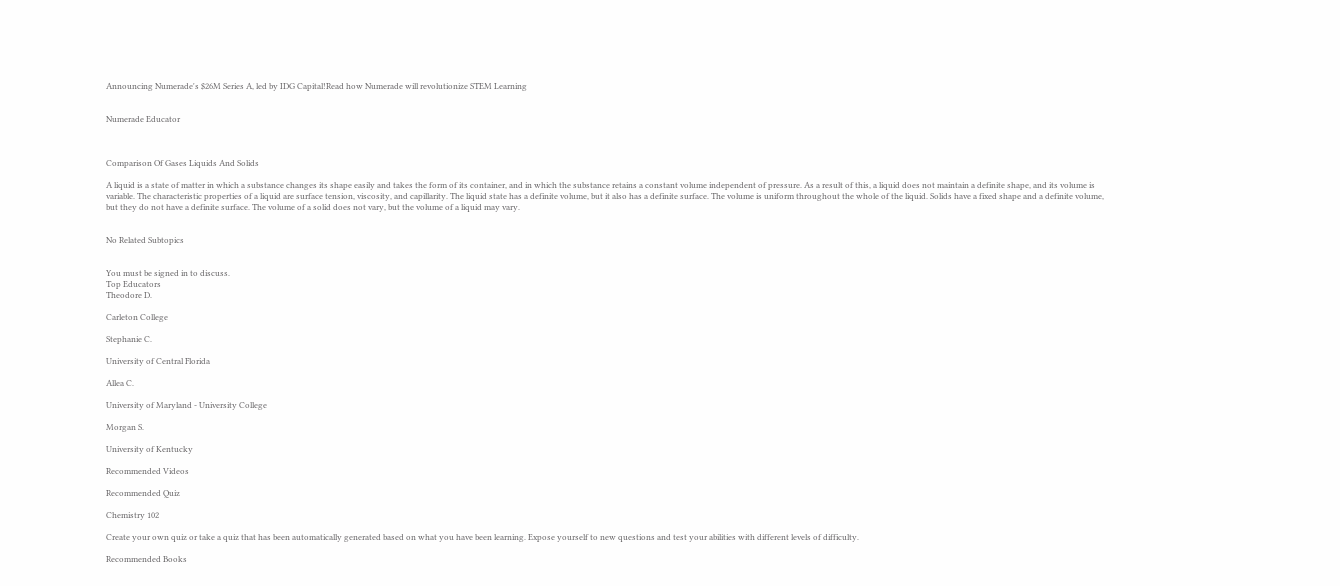Announcing Numerade's $26M Series A, led by IDG Capital!Read how Numerade will revolutionize STEM Learning


Numerade Educator



Comparison Of Gases Liquids And Solids

A liquid is a state of matter in which a substance changes its shape easily and takes the form of its container, and in which the substance retains a constant volume independent of pressure. As a result of this, a liquid does not maintain a definite shape, and its volume is variable. The characteristic properties of a liquid are surface tension, viscosity, and capillarity. The liquid state has a definite volume, but it also has a definite surface. The volume is uniform throughout the whole of the liquid. Solids have a fixed shape and a definite volume, but they do not have a definite surface. The volume of a solid does not vary, but the volume of a liquid may vary.


No Related Subtopics


You must be signed in to discuss.
Top Educators
Theodore D.

Carleton College

Stephanie C.

University of Central Florida

Allea C.

University of Maryland - University College

Morgan S.

University of Kentucky

Recommended Videos

Recommended Quiz

Chemistry 102

Create your own quiz or take a quiz that has been automatically generated based on what you have been learning. Expose yourself to new questions and test your abilities with different levels of difficulty.

Recommended Books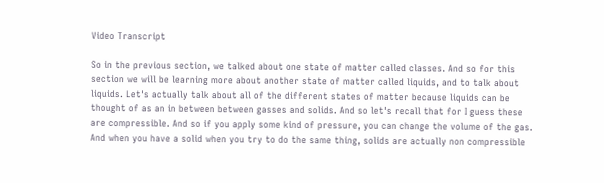Video Transcript

So in the previous section, we talked about one state of matter called classes. And so for this section we will be learning more about another state of matter called liquids, and to talk about liquids. Let's actually talk about all of the different states of matter because liquids can be thought of as an in between between gasses and solids. And so let's recall that for I guess these are compressible. And so if you apply some kind of pressure, you can change the volume of the gas. And when you have a solid when you try to do the same thing, solids are actually non compressible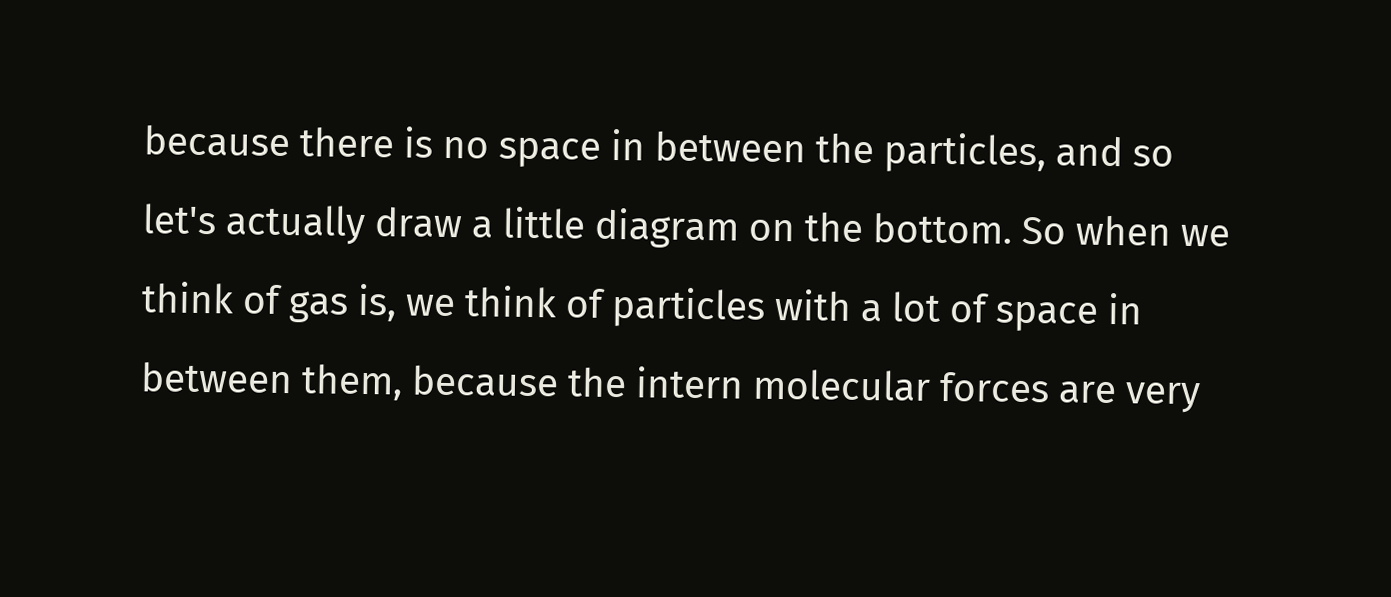because there is no space in between the particles, and so let's actually draw a little diagram on the bottom. So when we think of gas is, we think of particles with a lot of space in between them, because the intern molecular forces are very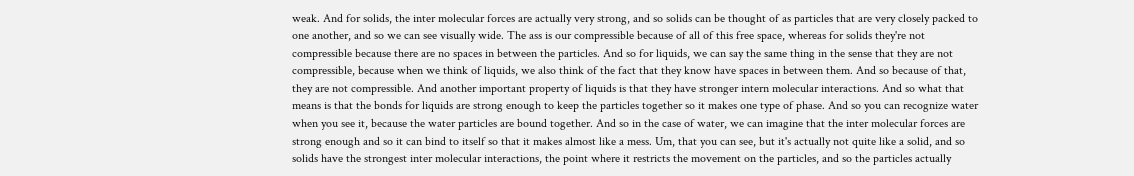weak. And for solids, the inter molecular forces are actually very strong, and so solids can be thought of as particles that are very closely packed to one another, and so we can see visually wide. The ass is our compressible because of all of this free space, whereas for solids they're not compressible because there are no spaces in between the particles. And so for liquids, we can say the same thing in the sense that they are not compressible, because when we think of liquids, we also think of the fact that they know have spaces in between them. And so because of that, they are not compressible. And another important property of liquids is that they have stronger intern molecular interactions. And so what that means is that the bonds for liquids are strong enough to keep the particles together so it makes one type of phase. And so you can recognize water when you see it, because the water particles are bound together. And so in the case of water, we can imagine that the inter molecular forces are strong enough and so it can bind to itself so that it makes almost like a mess. Um, that you can see, but it's actually not quite like a solid, and so solids have the strongest inter molecular interactions, the point where it restricts the movement on the particles, and so the particles actually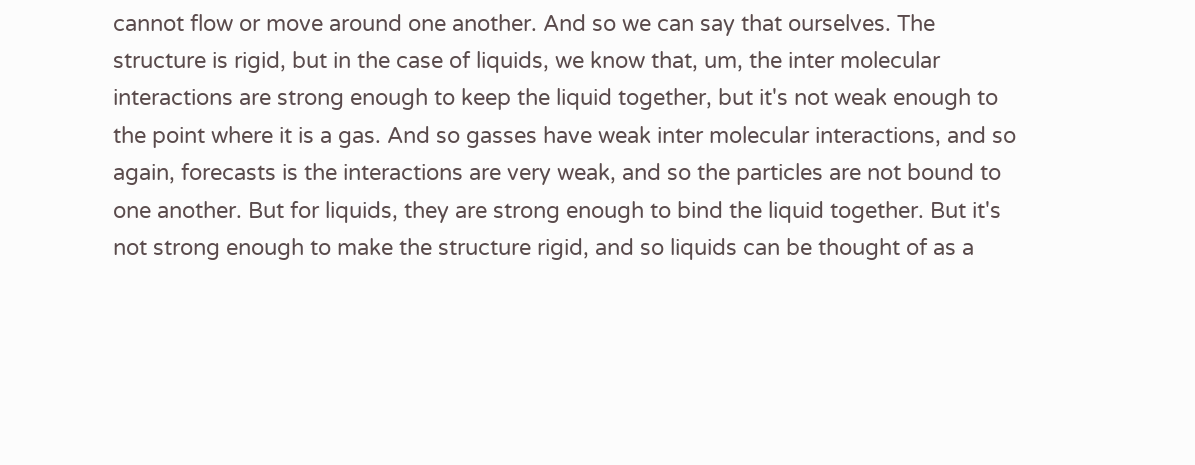cannot flow or move around one another. And so we can say that ourselves. The structure is rigid, but in the case of liquids, we know that, um, the inter molecular interactions are strong enough to keep the liquid together, but it's not weak enough to the point where it is a gas. And so gasses have weak inter molecular interactions, and so again, forecasts is the interactions are very weak, and so the particles are not bound to one another. But for liquids, they are strong enough to bind the liquid together. But it's not strong enough to make the structure rigid, and so liquids can be thought of as a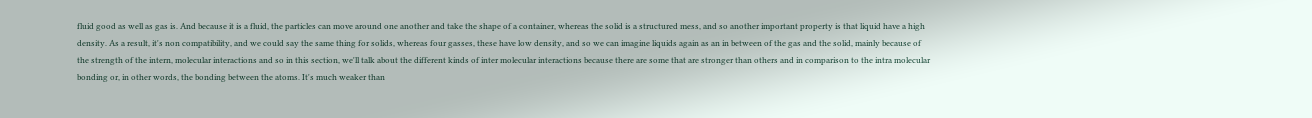fluid good as well as gas is. And because it is a fluid, the particles can move around one another and take the shape of a container, whereas the solid is a structured mess, and so another important property is that liquid have a high density. As a result, it's non compatibility, and we could say the same thing for solids, whereas four gasses, these have low density, and so we can imagine liquids again as an in between of the gas and the solid, mainly because of the strength of the intern, molecular interactions and so in this section, we'll talk about the different kinds of inter molecular interactions because there are some that are stronger than others and in comparison to the intra molecular bonding or, in other words, the bonding between the atoms. It's much weaker than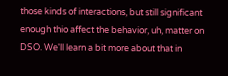those kinds of interactions, but still significant enough thio affect the behavior, uh, matter on DSO. We'll learn a bit more about that in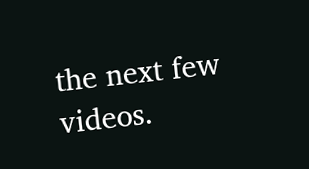the next few videos.